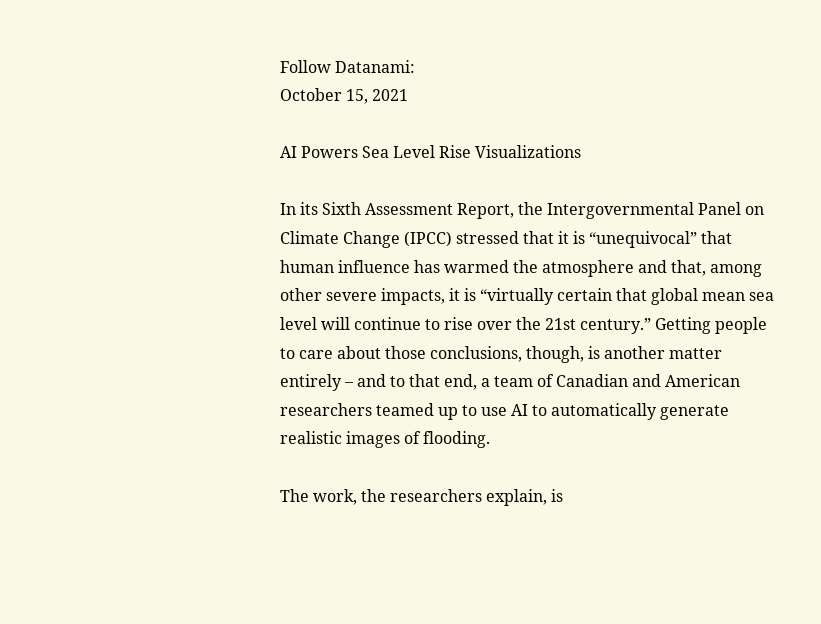Follow Datanami:
October 15, 2021

AI Powers Sea Level Rise Visualizations

In its Sixth Assessment Report, the Intergovernmental Panel on Climate Change (IPCC) stressed that it is “unequivocal” that human influence has warmed the atmosphere and that, among other severe impacts, it is “virtually certain that global mean sea level will continue to rise over the 21st century.” Getting people to care about those conclusions, though, is another matter entirely – and to that end, a team of Canadian and American researchers teamed up to use AI to automatically generate realistic images of flooding.

The work, the researchers explain, is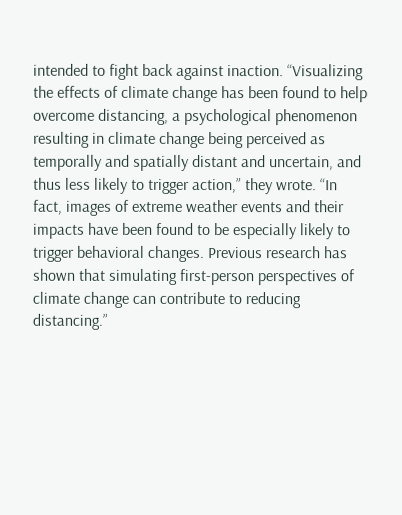intended to fight back against inaction. “Visualizing the effects of climate change has been found to help overcome distancing, a psychological phenomenon resulting in climate change being perceived as temporally and spatially distant and uncertain, and thus less likely to trigger action,” they wrote. “In fact, images of extreme weather events and their impacts have been found to be especially likely to trigger behavioral changes. Previous research has shown that simulating first-person perspectives of climate change can contribute to reducing distancing.”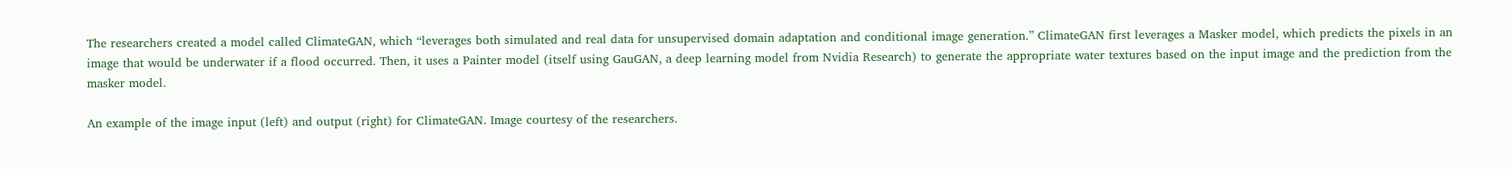The researchers created a model called ClimateGAN, which “leverages both simulated and real data for unsupervised domain adaptation and conditional image generation.” ClimateGAN first leverages a Masker model, which predicts the pixels in an image that would be underwater if a flood occurred. Then, it uses a Painter model (itself using GauGAN, a deep learning model from Nvidia Research) to generate the appropriate water textures based on the input image and the prediction from the masker model.

An example of the image input (left) and output (right) for ClimateGAN. Image courtesy of the researchers.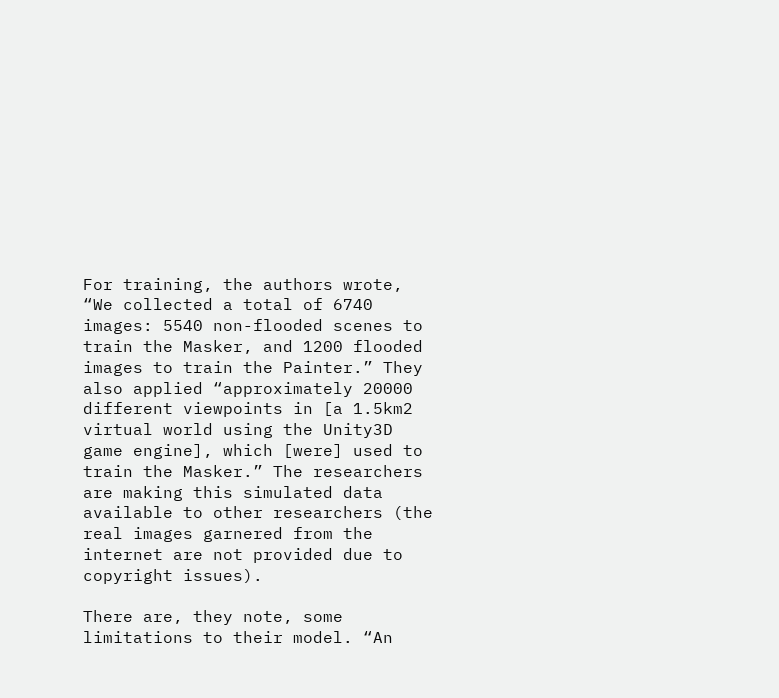For training, the authors wrote, “We collected a total of 6740 images: 5540 non-flooded scenes to train the Masker, and 1200 flooded images to train the Painter.” They also applied “approximately 20000 different viewpoints in [a 1.5km2 virtual world using the Unity3D game engine], which [were] used to train the Masker.” The researchers are making this simulated data available to other researchers (the real images garnered from the internet are not provided due to copyright issues).

There are, they note, some limitations to their model. “An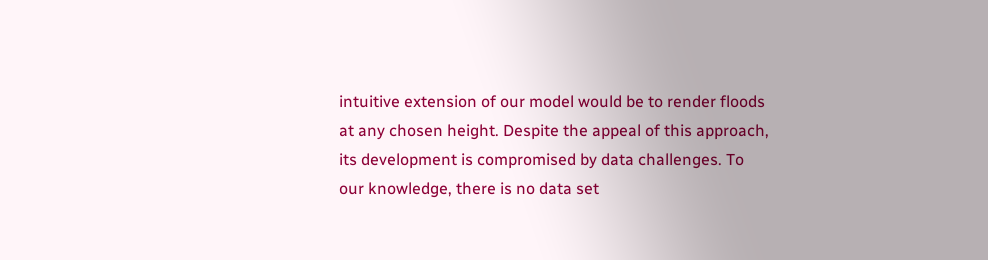intuitive extension of our model would be to render floods at any chosen height. Despite the appeal of this approach, its development is compromised by data challenges. To our knowledge, there is no data set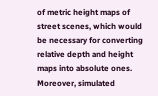of metric height maps of street scenes, which would be necessary for converting relative depth and height maps into absolute ones. Moreover, simulated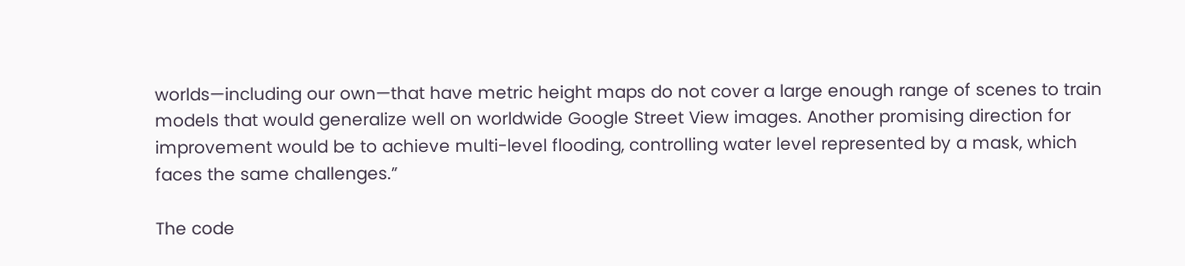worlds—including our own—that have metric height maps do not cover a large enough range of scenes to train models that would generalize well on worldwide Google Street View images. Another promising direction for improvement would be to achieve multi-level flooding, controlling water level represented by a mask, which faces the same challenges.”

The code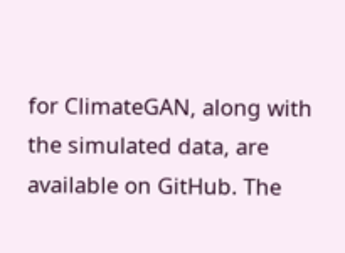for ClimateGAN, along with the simulated data, are available on GitHub. The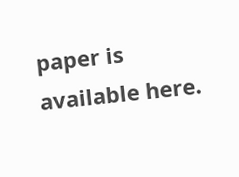paper is available here.